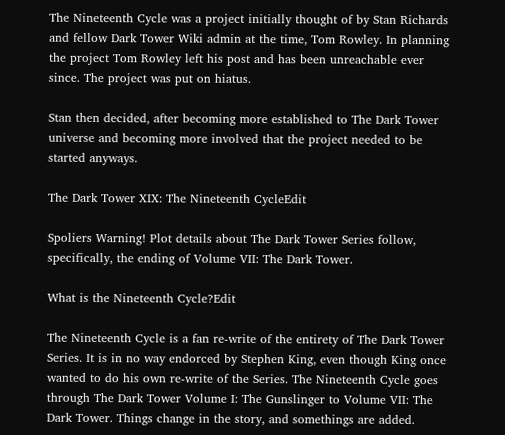The Nineteenth Cycle was a project initially thought of by Stan Richards and fellow Dark Tower Wiki admin at the time, Tom Rowley. In planning the project Tom Rowley left his post and has been unreachable ever since. The project was put on hiatus.

Stan then decided, after becoming more established to The Dark Tower universe and becoming more involved that the project needed to be started anyways.

The Dark Tower XIX: The Nineteenth CycleEdit

Spoliers Warning! Plot details about The Dark Tower Series follow, specifically, the ending of Volume VII: The Dark Tower.

What is the Nineteenth Cycle?Edit

The Nineteenth Cycle is a fan re-write of the entirety of The Dark Tower Series. It is in no way endorced by Stephen King, even though King once wanted to do his own re-write of the Series. The Nineteenth Cycle goes through The Dark Tower Volume I: The Gunslinger to Volume VII: The Dark Tower. Things change in the story, and somethings are added.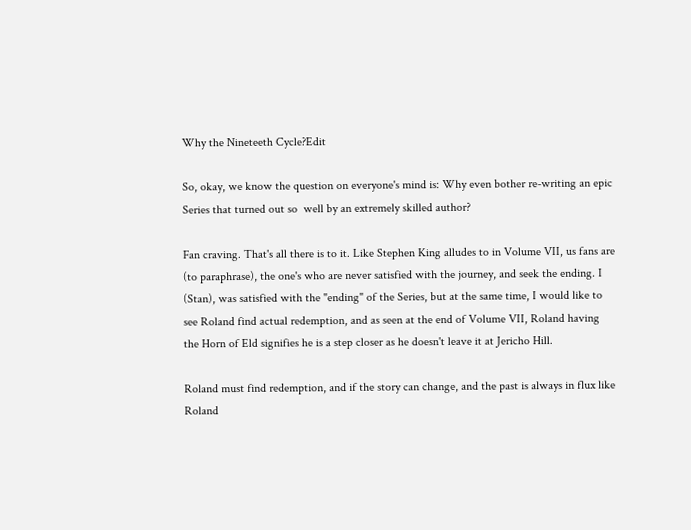Why the Nineteeth Cycle?Edit

So, okay, we know the question on everyone's mind is: Why even bother re-writing an epic Series that turned out so  well by an extremely skilled author?

Fan craving. That's all there is to it. Like Stephen King alludes to in Volume VII, us fans are (to paraphrase), the one's who are never satisfied with the journey, and seek the ending. I (Stan), was satisfied with the "ending" of the Series, but at the same time, I would like to see Roland find actual redemption, and as seen at the end of Volume VII, Roland having the Horn of Eld signifies he is a step closer as he doesn't leave it at Jericho Hill.

Roland must find redemption, and if the story can change, and the past is always in flux like Roland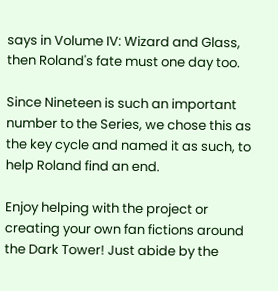says in Volume IV: Wizard and Glass, then Roland's fate must one day too.

Since Nineteen is such an important number to the Series, we chose this as the key cycle and named it as such, to help Roland find an end.

Enjoy helping with the project or creating your own fan fictions around the Dark Tower! Just abide by the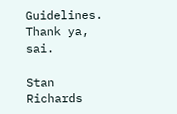Guidelines. Thank ya, sai.

Stan Richards